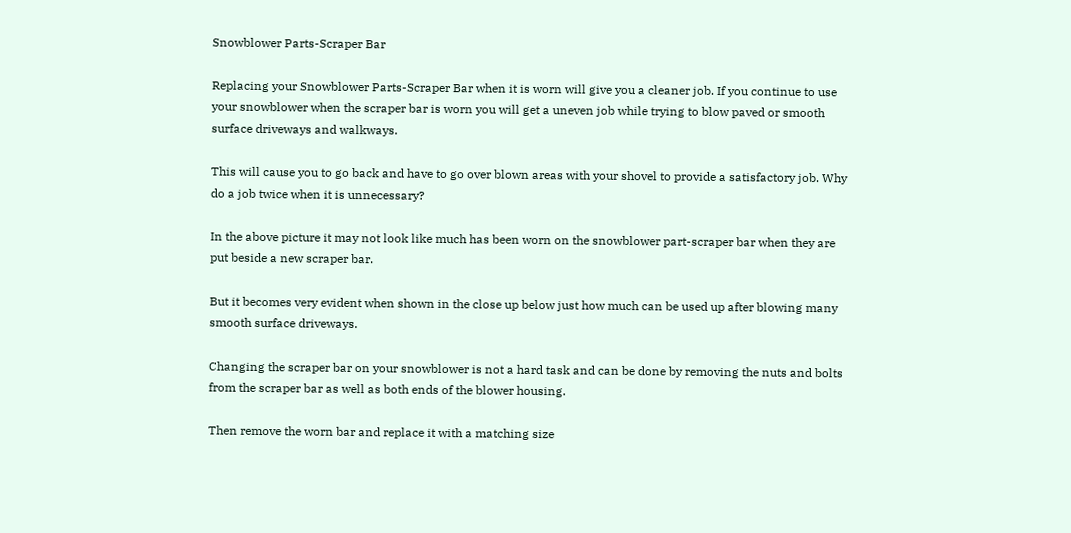Snowblower Parts-Scraper Bar

Replacing your Snowblower Parts-Scraper Bar when it is worn will give you a cleaner job. If you continue to use your snowblower when the scraper bar is worn you will get a uneven job while trying to blow paved or smooth surface driveways and walkways.

This will cause you to go back and have to go over blown areas with your shovel to provide a satisfactory job. Why do a job twice when it is unnecessary?

In the above picture it may not look like much has been worn on the snowblower part-scraper bar when they are put beside a new scraper bar.

But it becomes very evident when shown in the close up below just how much can be used up after blowing many smooth surface driveways.

Changing the scraper bar on your snowblower is not a hard task and can be done by removing the nuts and bolts from the scraper bar as well as both ends of the blower housing.

Then remove the worn bar and replace it with a matching size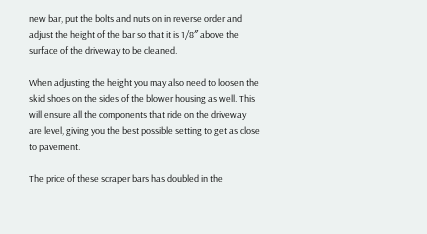new bar, put the bolts and nuts on in reverse order and adjust the height of the bar so that it is 1/8″ above the surface of the driveway to be cleaned.

When adjusting the height you may also need to loosen the skid shoes on the sides of the blower housing as well. This will ensure all the components that ride on the driveway are level, giving you the best possible setting to get as close to pavement.

The price of these scraper bars has doubled in the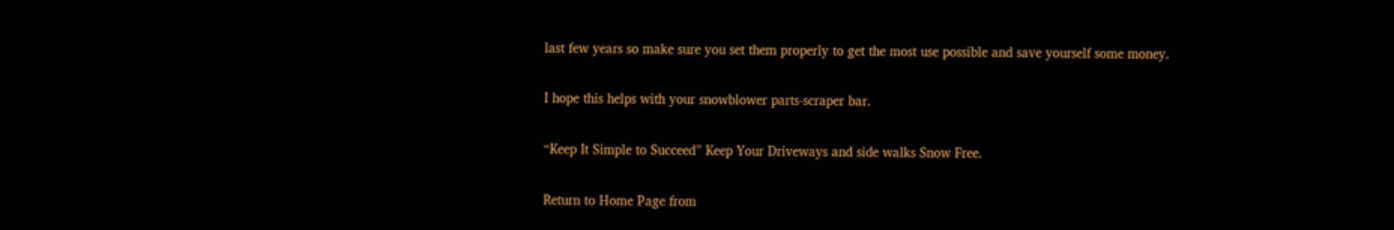last few years so make sure you set them properly to get the most use possible and save yourself some money.

I hope this helps with your snowblower parts-scraper bar.

“Keep It Simple to Succeed” Keep Your Driveways and side walks Snow Free.

Return to Home Page from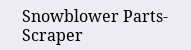Snowblower Parts-Scraper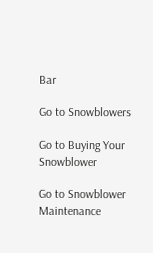Bar

Go to Snowblowers

Go to Buying Your Snowblower

Go to Snowblower Maintenance